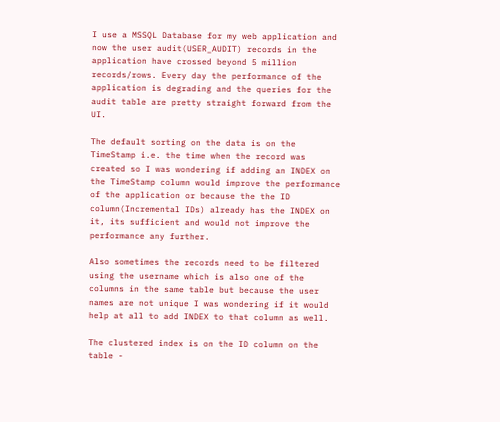I use a MSSQL Database for my web application and now the user audit(USER_AUDIT) records in the application have crossed beyond 5 million records/rows. Every day the performance of the application is degrading and the queries for the audit table are pretty straight forward from the UI.

The default sorting on the data is on the TimeStamp i.e. the time when the record was created so I was wondering if adding an INDEX on the TimeStamp column would improve the performance of the application or because the the ID column(Incremental IDs) already has the INDEX on it, its sufficient and would not improve the performance any further.

Also sometimes the records need to be filtered using the username which is also one of the columns in the same table but because the user names are not unique I was wondering if it would help at all to add INDEX to that column as well.

The clustered index is on the ID column on the table -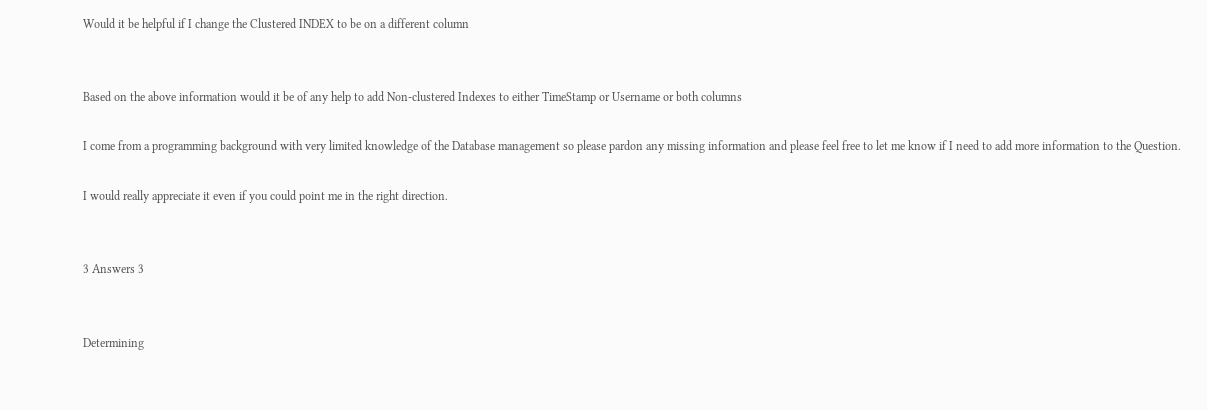Would it be helpful if I change the Clustered INDEX to be on a different column


Based on the above information would it be of any help to add Non-clustered Indexes to either TimeStamp or Username or both columns

I come from a programming background with very limited knowledge of the Database management so please pardon any missing information and please feel free to let me know if I need to add more information to the Question.

I would really appreciate it even if you could point me in the right direction.


3 Answers 3


Determining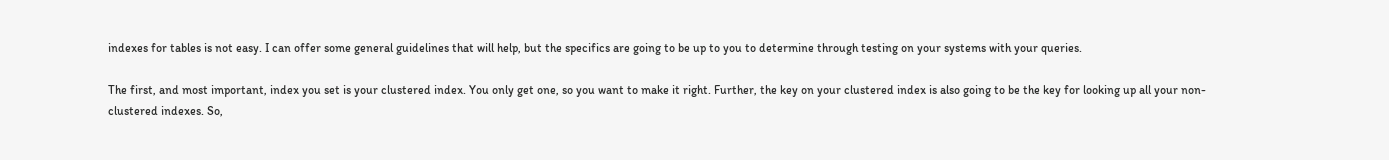indexes for tables is not easy. I can offer some general guidelines that will help, but the specifics are going to be up to you to determine through testing on your systems with your queries.

The first, and most important, index you set is your clustered index. You only get one, so you want to make it right. Further, the key on your clustered index is also going to be the key for looking up all your non-clustered indexes. So,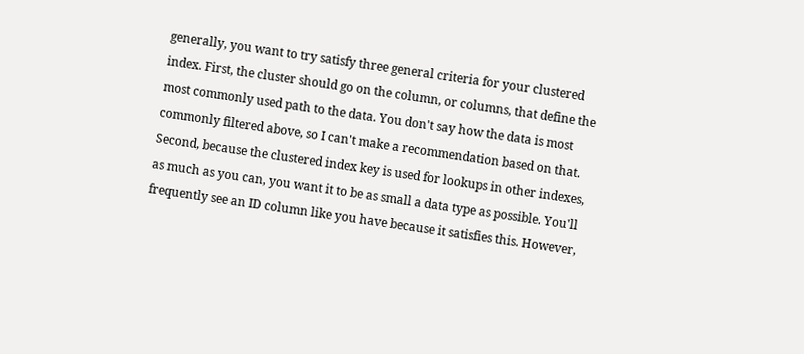generally, you want to try satisfy three general criteria for your clustered index. First, the cluster should go on the column, or columns, that define the most commonly used path to the data. You don't say how the data is most commonly filtered above, so I can't make a recommendation based on that. Second, because the clustered index key is used for lookups in other indexes, as much as you can, you want it to be as small a data type as possible. You'll frequently see an ID column like you have because it satisfies this. However,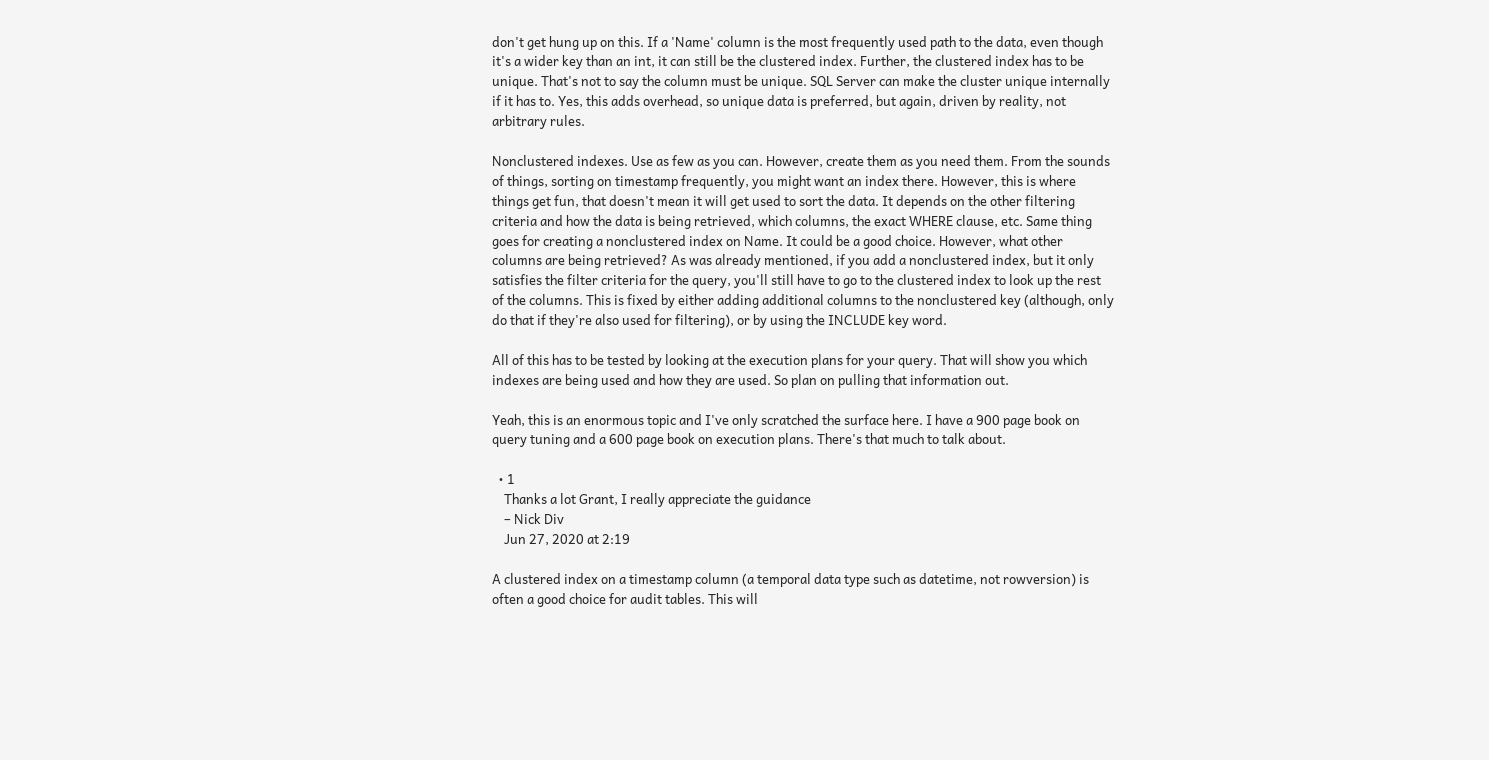don't get hung up on this. If a 'Name' column is the most frequently used path to the data, even though it's a wider key than an int, it can still be the clustered index. Further, the clustered index has to be unique. That's not to say the column must be unique. SQL Server can make the cluster unique internally if it has to. Yes, this adds overhead, so unique data is preferred, but again, driven by reality, not arbitrary rules.

Nonclustered indexes. Use as few as you can. However, create them as you need them. From the sounds of things, sorting on timestamp frequently, you might want an index there. However, this is where things get fun, that doesn't mean it will get used to sort the data. It depends on the other filtering criteria and how the data is being retrieved, which columns, the exact WHERE clause, etc. Same thing goes for creating a nonclustered index on Name. It could be a good choice. However, what other columns are being retrieved? As was already mentioned, if you add a nonclustered index, but it only satisfies the filter criteria for the query, you'll still have to go to the clustered index to look up the rest of the columns. This is fixed by either adding additional columns to the nonclustered key (although, only do that if they're also used for filtering), or by using the INCLUDE key word.

All of this has to be tested by looking at the execution plans for your query. That will show you which indexes are being used and how they are used. So plan on pulling that information out.

Yeah, this is an enormous topic and I've only scratched the surface here. I have a 900 page book on query tuning and a 600 page book on execution plans. There's that much to talk about.

  • 1
    Thanks a lot Grant, I really appreciate the guidance
    – Nick Div
    Jun 27, 2020 at 2:19

A clustered index on a timestamp column (a temporal data type such as datetime, not rowversion) is often a good choice for audit tables. This will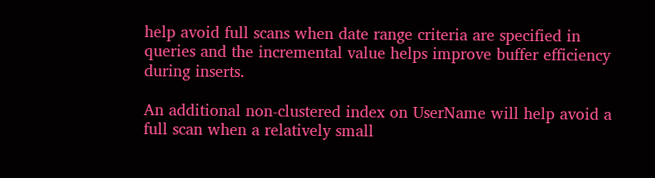help avoid full scans when date range criteria are specified in queries and the incremental value helps improve buffer efficiency during inserts.

An additional non-clustered index on UserName will help avoid a full scan when a relatively small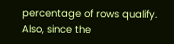percentage of rows qualify. Also, since the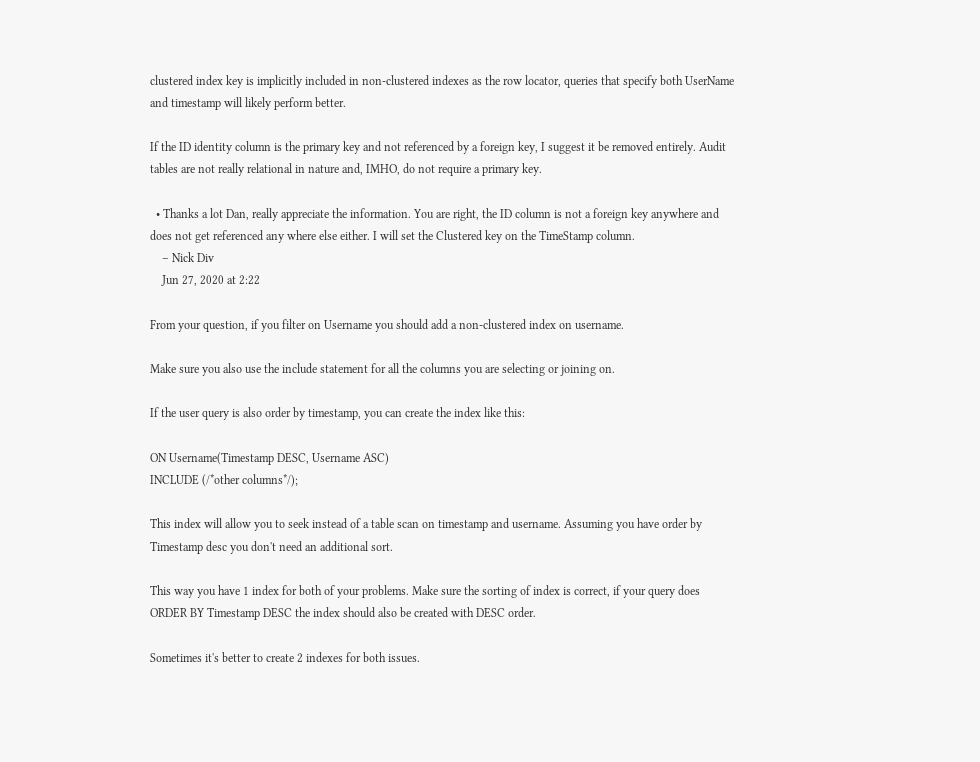clustered index key is implicitly included in non-clustered indexes as the row locator, queries that specify both UserName and timestamp will likely perform better.

If the ID identity column is the primary key and not referenced by a foreign key, I suggest it be removed entirely. Audit tables are not really relational in nature and, IMHO, do not require a primary key.

  • Thanks a lot Dan, really appreciate the information. You are right, the ID column is not a foreign key anywhere and does not get referenced any where else either. I will set the Clustered key on the TimeStamp column.
    – Nick Div
    Jun 27, 2020 at 2:22

From your question, if you filter on Username you should add a non-clustered index on username.

Make sure you also use the include statement for all the columns you are selecting or joining on.

If the user query is also order by timestamp, you can create the index like this:

ON Username(Timestamp DESC, Username ASC)
INCLUDE (/*other columns*/);

This index will allow you to seek instead of a table scan on timestamp and username. Assuming you have order by Timestamp desc you don't need an additional sort.

This way you have 1 index for both of your problems. Make sure the sorting of index is correct, if your query does ORDER BY Timestamp DESC the index should also be created with DESC order.

Sometimes it's better to create 2 indexes for both issues.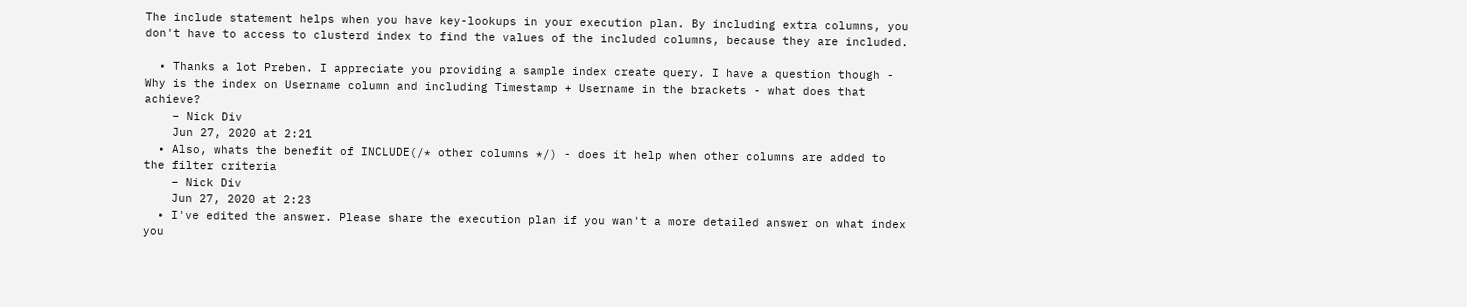The include statement helps when you have key-lookups in your execution plan. By including extra columns, you don't have to access to clusterd index to find the values of the included columns, because they are included.

  • Thanks a lot Preben. I appreciate you providing a sample index create query. I have a question though - Why is the index on Username column and including Timestamp + Username in the brackets - what does that achieve?
    – Nick Div
    Jun 27, 2020 at 2:21
  • Also, whats the benefit of INCLUDE(/* other columns */) - does it help when other columns are added to the filter criteria
    – Nick Div
    Jun 27, 2020 at 2:23
  • I've edited the answer. Please share the execution plan if you wan't a more detailed answer on what index you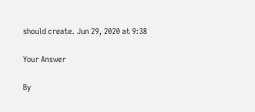should create. Jun 29, 2020 at 9:38

Your Answer

By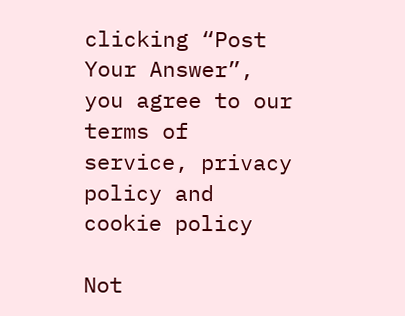clicking “Post Your Answer”, you agree to our terms of service, privacy policy and cookie policy

Not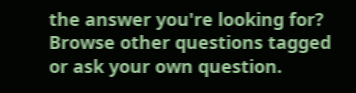the answer you're looking for? Browse other questions tagged or ask your own question.